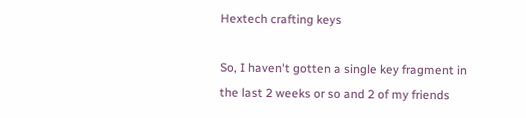Hextech crafting keys

So, I haven't gotten a single key fragment in the last 2 weeks or so and 2 of my friends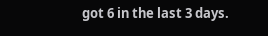got 6 in the last 3 days.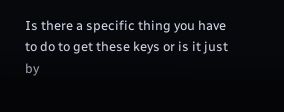Is there a specific thing you have to do to get these keys or is it just by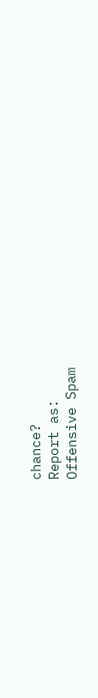chance?
Report as:
Offensive Spam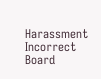Harassment Incorrect Board